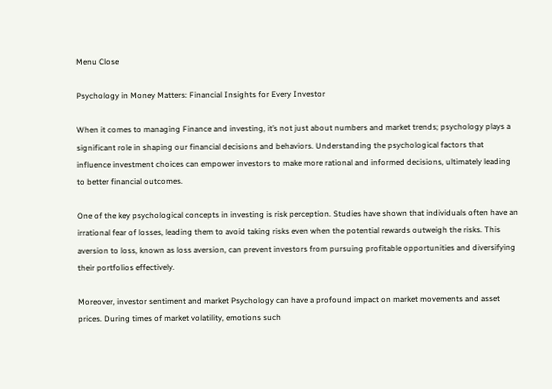Menu Close

Psychology in Money Matters: Financial Insights for Every Investor

When it comes to managing Finance and investing, it’s not just about numbers and market trends; psychology plays a significant role in shaping our financial decisions and behaviors. Understanding the psychological factors that influence investment choices can empower investors to make more rational and informed decisions, ultimately leading to better financial outcomes.

One of the key psychological concepts in investing is risk perception. Studies have shown that individuals often have an irrational fear of losses, leading them to avoid taking risks even when the potential rewards outweigh the risks. This aversion to loss, known as loss aversion, can prevent investors from pursuing profitable opportunities and diversifying their portfolios effectively.

Moreover, investor sentiment and market Psychology can have a profound impact on market movements and asset prices. During times of market volatility, emotions such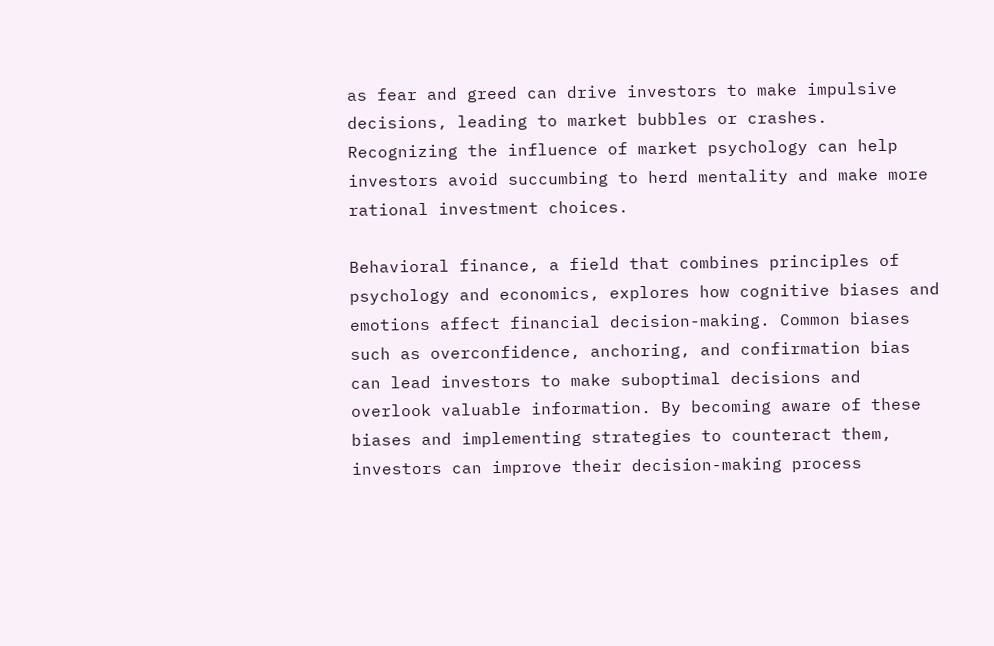as fear and greed can drive investors to make impulsive decisions, leading to market bubbles or crashes. Recognizing the influence of market psychology can help investors avoid succumbing to herd mentality and make more rational investment choices.

Behavioral finance, a field that combines principles of psychology and economics, explores how cognitive biases and emotions affect financial decision-making. Common biases such as overconfidence, anchoring, and confirmation bias can lead investors to make suboptimal decisions and overlook valuable information. By becoming aware of these biases and implementing strategies to counteract them, investors can improve their decision-making process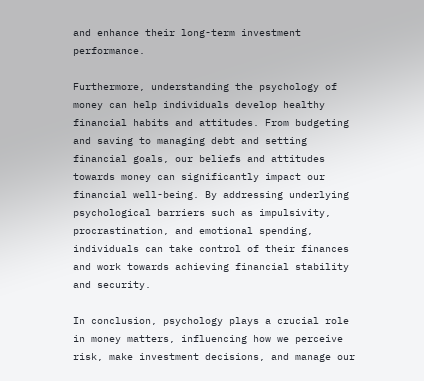and enhance their long-term investment performance.

Furthermore, understanding the psychology of money can help individuals develop healthy financial habits and attitudes. From budgeting and saving to managing debt and setting financial goals, our beliefs and attitudes towards money can significantly impact our financial well-being. By addressing underlying psychological barriers such as impulsivity, procrastination, and emotional spending, individuals can take control of their finances and work towards achieving financial stability and security.

In conclusion, psychology plays a crucial role in money matters, influencing how we perceive risk, make investment decisions, and manage our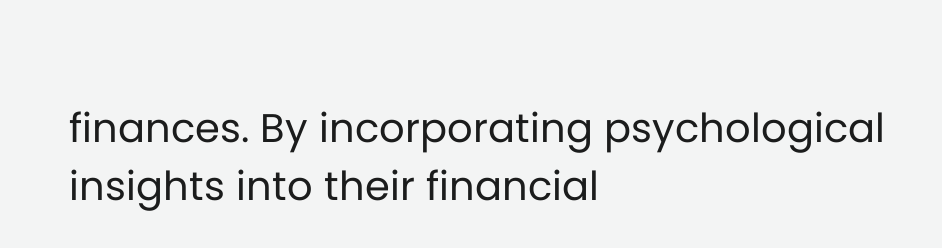finances. By incorporating psychological insights into their financial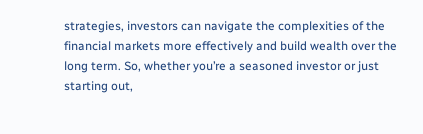strategies, investors can navigate the complexities of the financial markets more effectively and build wealth over the long term. So, whether you’re a seasoned investor or just starting out,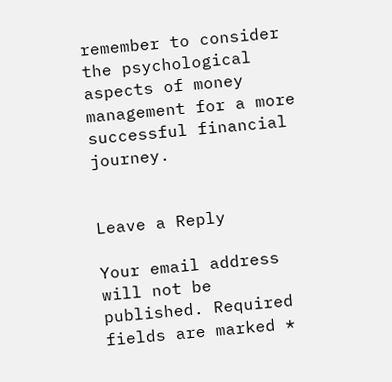remember to consider the psychological aspects of money management for a more successful financial journey.


Leave a Reply

Your email address will not be published. Required fields are marked *